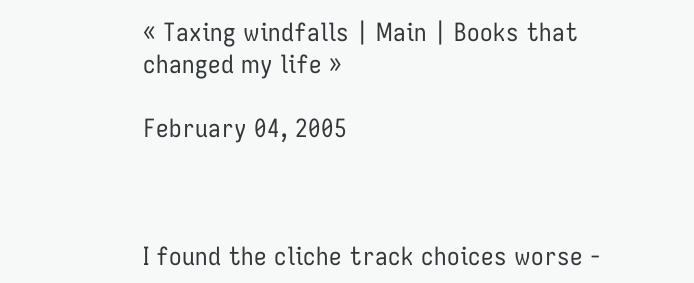« Taxing windfalls | Main | Books that changed my life »

February 04, 2005



I found the cliche track choices worse -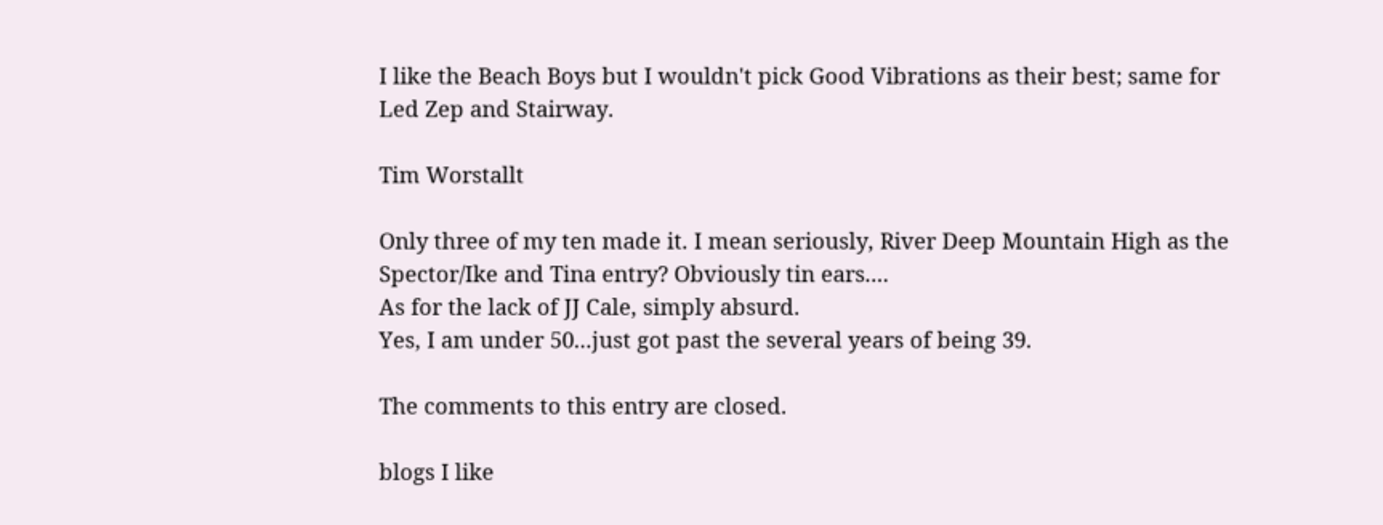I like the Beach Boys but I wouldn't pick Good Vibrations as their best; same for Led Zep and Stairway.

Tim Worstallt

Only three of my ten made it. I mean seriously, River Deep Mountain High as the Spector/Ike and Tina entry? Obviously tin ears....
As for the lack of JJ Cale, simply absurd.
Yes, I am under 50...just got past the several years of being 39.

The comments to this entry are closed.

blogs I like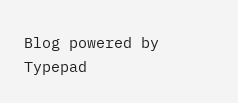Blog powered by Typepad